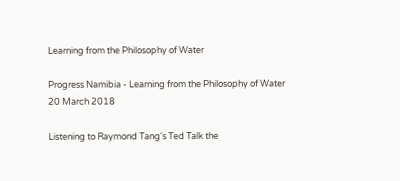Learning from the Philosophy of Water

Progress Namibia - Learning from the Philosophy of Water
20 March 2018

Listening to Raymond Tang's Ted Talk the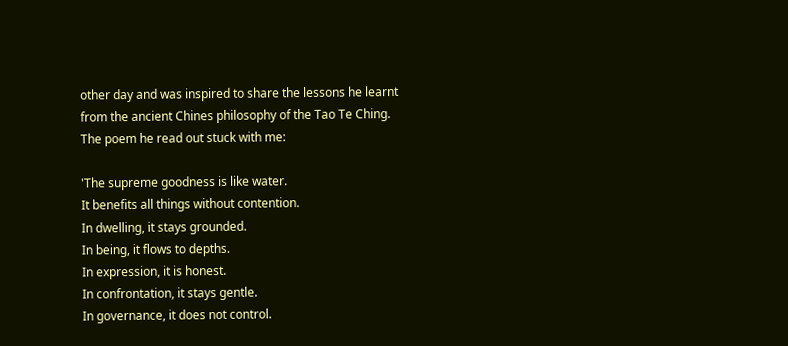other day and was inspired to share the lessons he learnt from the ancient Chines philosophy of the Tao Te Ching. The poem he read out stuck with me:

'The supreme goodness is like water.
It benefits all things without contention.
In dwelling, it stays grounded.
In being, it flows to depths.
In expression, it is honest.
In confrontation, it stays gentle.
In governance, it does not control.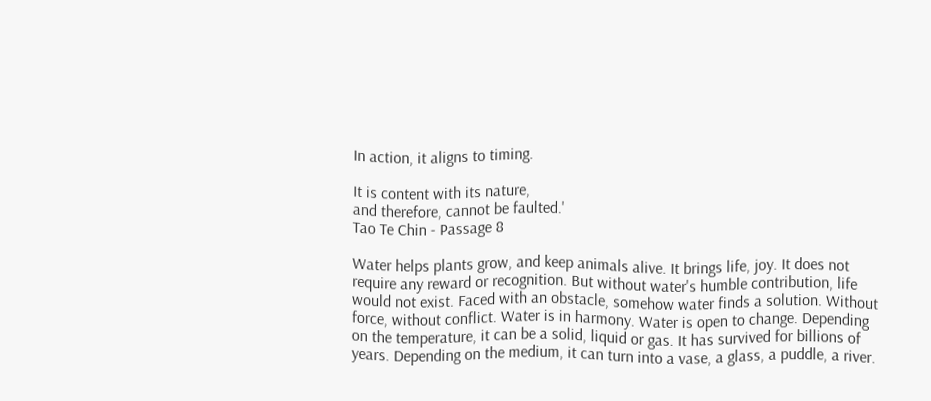In action, it aligns to timing.

It is content with its nature,
and therefore, cannot be faulted.'
Tao Te Chin - Passage 8

Water helps plants grow, and keep animals alive. It brings life, joy. It does not require any reward or recognition. But without water's humble contribution, life would not exist. Faced with an obstacle, somehow water finds a solution. Without force, without conflict. Water is in harmony. Water is open to change. Depending on the temperature, it can be a solid, liquid or gas. It has survived for billions of years. Depending on the medium, it can turn into a vase, a glass, a puddle, a river.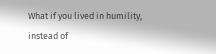What if you lived in humility, instead of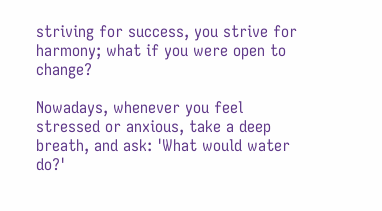striving for success, you strive for harmony; what if you were open to change?

Nowadays, whenever you feel stressed or anxious, take a deep breath, and ask: 'What would water do?'